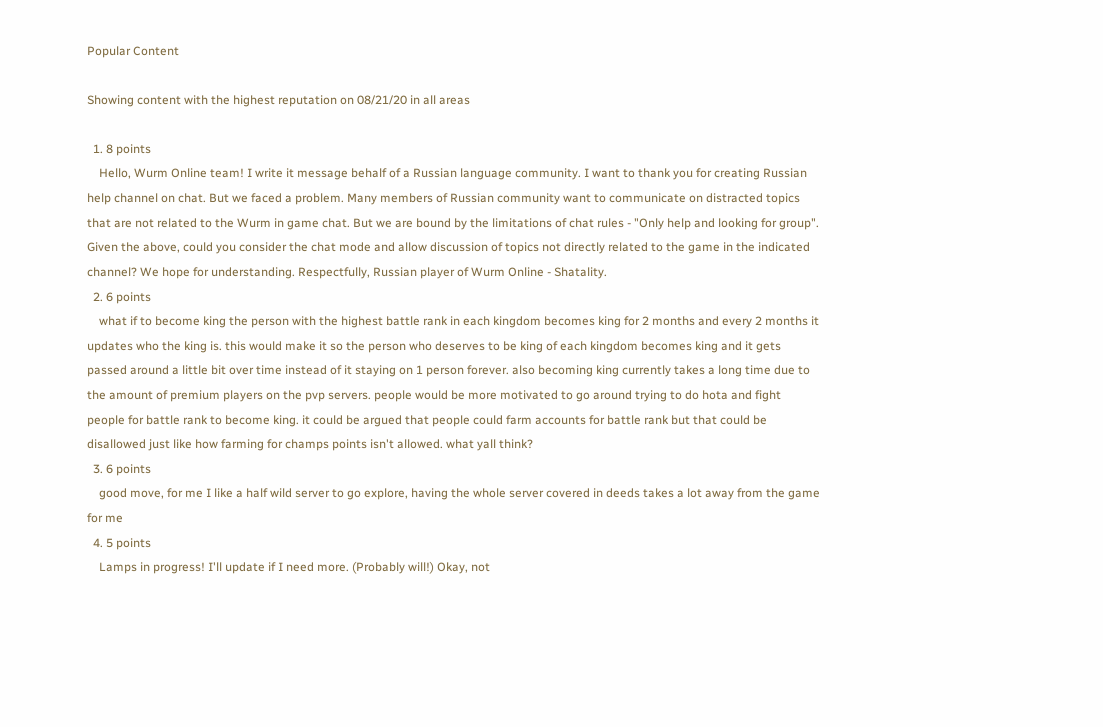Popular Content

Showing content with the highest reputation on 08/21/20 in all areas

  1. 8 points
    Hello, Wurm Online team! I write it message behalf of a Russian language community. I want to thank you for creating Russian help channel on chat. But we faced a problem. Many members of Russian community want to communicate on distracted topics that are not related to the Wurm in game chat. But we are bound by the limitations of chat rules - "Only help and looking for group". Given the above, could you consider the chat mode and allow discussion of topics not directly related to the game in the indicated channel? We hope for understanding. Respectfully, Russian player of Wurm Online - Shatality.
  2. 6 points
    what if to become king the person with the highest battle rank in each kingdom becomes king for 2 months and every 2 months it updates who the king is. this would make it so the person who deserves to be king of each kingdom becomes king and it gets passed around a little bit over time instead of it staying on 1 person forever. also becoming king currently takes a long time due to the amount of premium players on the pvp servers. people would be more motivated to go around trying to do hota and fight people for battle rank to become king. it could be argued that people could farm accounts for battle rank but that could be disallowed just like how farming for champs points isn't allowed. what yall think?
  3. 6 points
    good move, for me I like a half wild server to go explore, having the whole server covered in deeds takes a lot away from the game for me
  4. 5 points
    Lamps in progress! I'll update if I need more. (Probably will!) Okay, not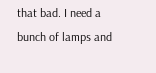that bad. I need a bunch of lamps and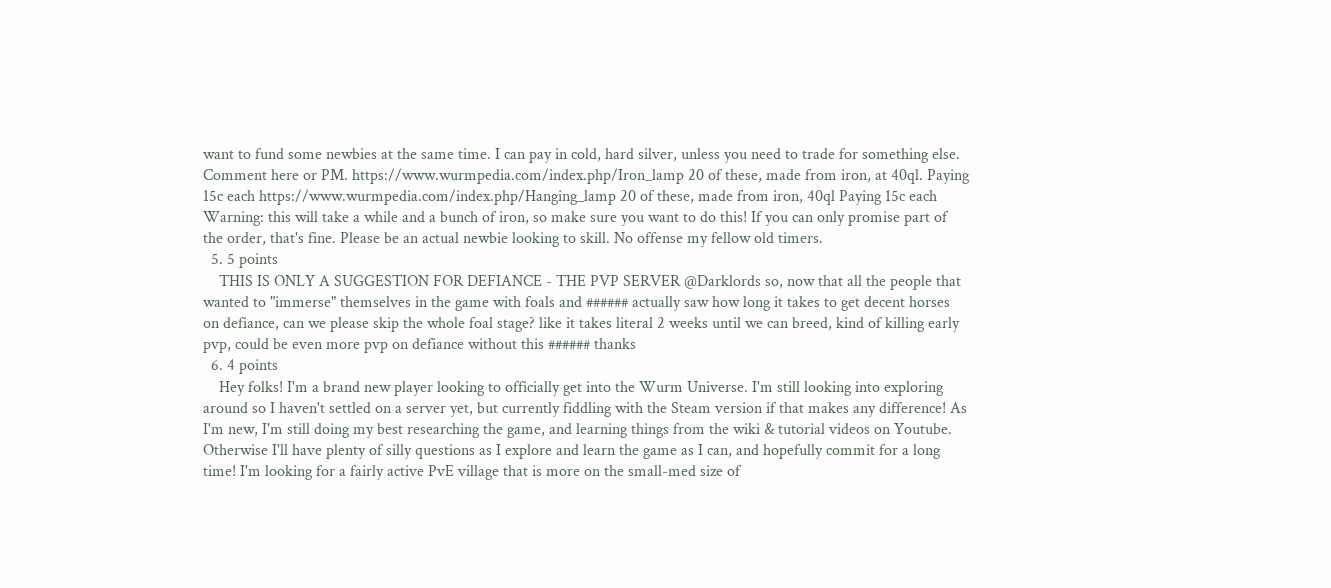want to fund some newbies at the same time. I can pay in cold, hard silver, unless you need to trade for something else. Comment here or PM. https://www.wurmpedia.com/index.php/Iron_lamp 20 of these, made from iron, at 40ql. Paying 15c each https://www.wurmpedia.com/index.php/Hanging_lamp 20 of these, made from iron, 40ql Paying 15c each Warning: this will take a while and a bunch of iron, so make sure you want to do this! If you can only promise part of the order, that's fine. Please be an actual newbie looking to skill. No offense my fellow old timers.
  5. 5 points
    THIS IS ONLY A SUGGESTION FOR DEFIANCE - THE PVP SERVER @Darklords so, now that all the people that wanted to "immerse" themselves in the game with foals and ###### actually saw how long it takes to get decent horses on defiance, can we please skip the whole foal stage? like it takes literal 2 weeks until we can breed, kind of killing early pvp, could be even more pvp on defiance without this ###### thanks
  6. 4 points
    Hey folks! I'm a brand new player looking to officially get into the Wurm Universe. I'm still looking into exploring around so I haven't settled on a server yet, but currently fiddling with the Steam version if that makes any difference! As I'm new, I'm still doing my best researching the game, and learning things from the wiki & tutorial videos on Youtube. Otherwise I'll have plenty of silly questions as I explore and learn the game as I can, and hopefully commit for a long time! I'm looking for a fairly active PvE village that is more on the small-med size of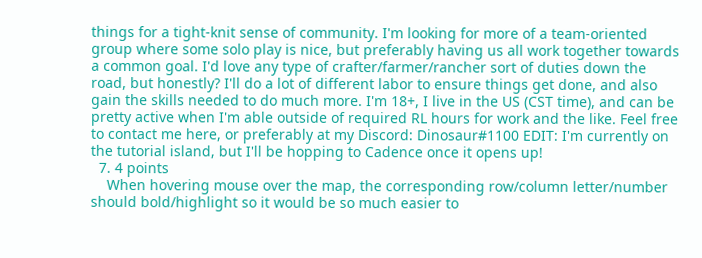things for a tight-knit sense of community. I'm looking for more of a team-oriented group where some solo play is nice, but preferably having us all work together towards a common goal. I'd love any type of crafter/farmer/rancher sort of duties down the road, but honestly? I'll do a lot of different labor to ensure things get done, and also gain the skills needed to do much more. I'm 18+, I live in the US (CST time), and can be pretty active when I'm able outside of required RL hours for work and the like. Feel free to contact me here, or preferably at my Discord: Dinosaur#1100 EDIT: I'm currently on the tutorial island, but I'll be hopping to Cadence once it opens up!
  7. 4 points
    When hovering mouse over the map, the corresponding row/column letter/number should bold/highlight so it would be so much easier to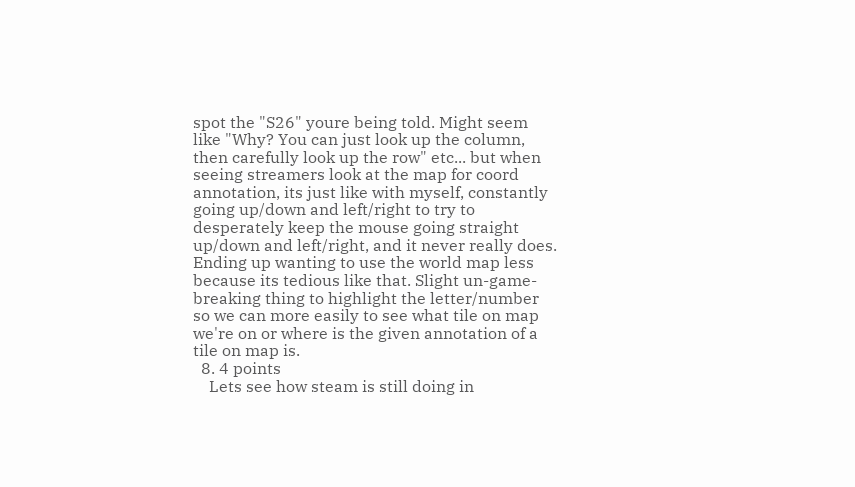spot the "S26" youre being told. Might seem like "Why? You can just look up the column, then carefully look up the row" etc... but when seeing streamers look at the map for coord annotation, its just like with myself, constantly going up/down and left/right to try to desperately keep the mouse going straight up/down and left/right, and it never really does. Ending up wanting to use the world map less because its tedious like that. Slight un-game-breaking thing to highlight the letter/number so we can more easily to see what tile on map we're on or where is the given annotation of a tile on map is.
  8. 4 points
    Lets see how steam is still doing in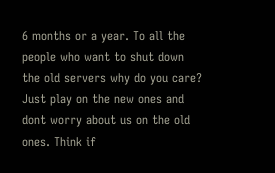6 months or a year. To all the people who want to shut down the old servers why do you care? Just play on the new ones and dont worry about us on the old ones. Think if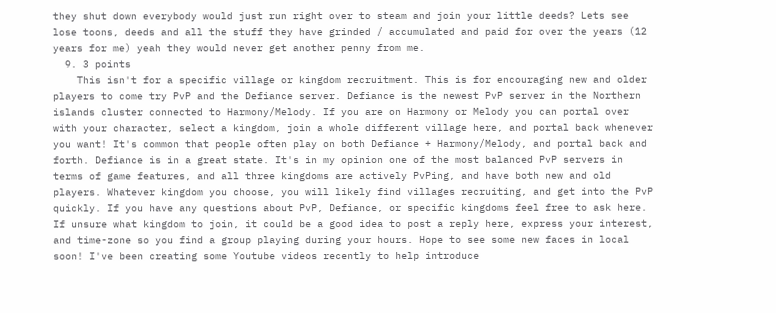they shut down everybody would just run right over to steam and join your little deeds? Lets see lose toons, deeds and all the stuff they have grinded / accumulated and paid for over the years (12 years for me) yeah they would never get another penny from me.
  9. 3 points
    This isn't for a specific village or kingdom recruitment. This is for encouraging new and older players to come try PvP and the Defiance server. Defiance is the newest PvP server in the Northern islands cluster connected to Harmony/Melody. If you are on Harmony or Melody you can portal over with your character, select a kingdom, join a whole different village here, and portal back whenever you want! It's common that people often play on both Defiance + Harmony/Melody, and portal back and forth. Defiance is in a great state. It's in my opinion one of the most balanced PvP servers in terms of game features, and all three kingdoms are actively PvPing, and have both new and old players. Whatever kingdom you choose, you will likely find villages recruiting, and get into the PvP quickly. If you have any questions about PvP, Defiance, or specific kingdoms feel free to ask here. If unsure what kingdom to join, it could be a good idea to post a reply here, express your interest, and time-zone so you find a group playing during your hours. Hope to see some new faces in local soon! I've been creating some Youtube videos recently to help introduce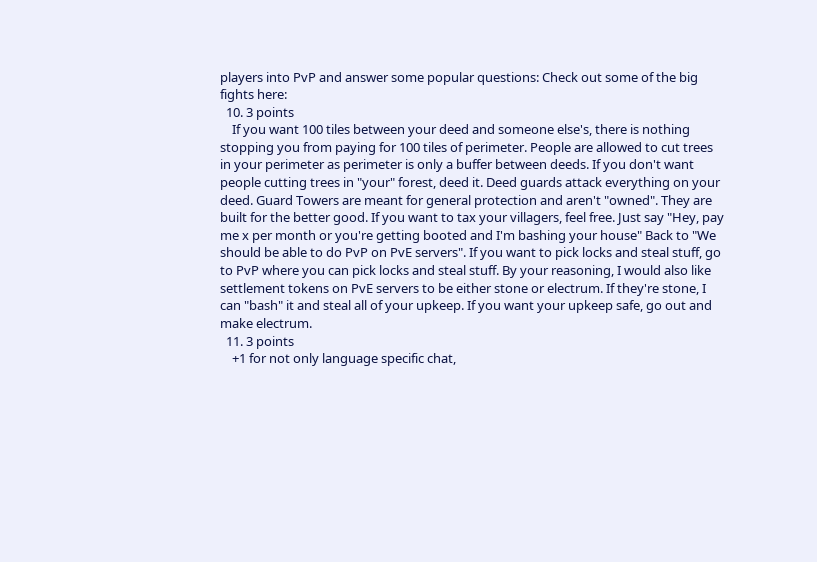players into PvP and answer some popular questions: Check out some of the big fights here:
  10. 3 points
    If you want 100 tiles between your deed and someone else's, there is nothing stopping you from paying for 100 tiles of perimeter. People are allowed to cut trees in your perimeter as perimeter is only a buffer between deeds. If you don't want people cutting trees in "your" forest, deed it. Deed guards attack everything on your deed. Guard Towers are meant for general protection and aren't "owned". They are built for the better good. If you want to tax your villagers, feel free. Just say "Hey, pay me x per month or you're getting booted and I'm bashing your house" Back to "We should be able to do PvP on PvE servers". If you want to pick locks and steal stuff, go to PvP where you can pick locks and steal stuff. By your reasoning, I would also like settlement tokens on PvE servers to be either stone or electrum. If they're stone, I can "bash" it and steal all of your upkeep. If you want your upkeep safe, go out and make electrum.
  11. 3 points
    +1 for not only language specific chat,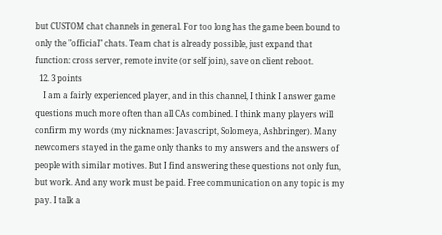but CUSTOM chat channels in general. For too long has the game been bound to only the "official" chats. Team chat is already possible, just expand that function: cross server, remote invite (or self join), save on client reboot.
  12. 3 points
    I am a fairly experienced player, and in this channel, I think I answer game questions much more often than all CAs combined. I think many players will confirm my words (my nicknames: Javascript, Solomeya, Ashbringer). Many newcomers stayed in the game only thanks to my answers and the answers of people with similar motives. But I find answering these questions not only fun, but work. And any work must be paid. Free communication on any topic is my pay. I talk a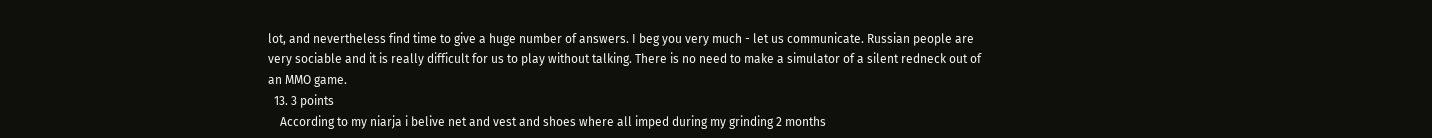lot, and nevertheless find time to give a huge number of answers. I beg you very much - let us communicate. Russian people are very sociable and it is really difficult for us to play without talking. There is no need to make a simulator of a silent redneck out of an MMO game.
  13. 3 points
    According to my niarja i belive net and vest and shoes where all imped during my grinding 2 months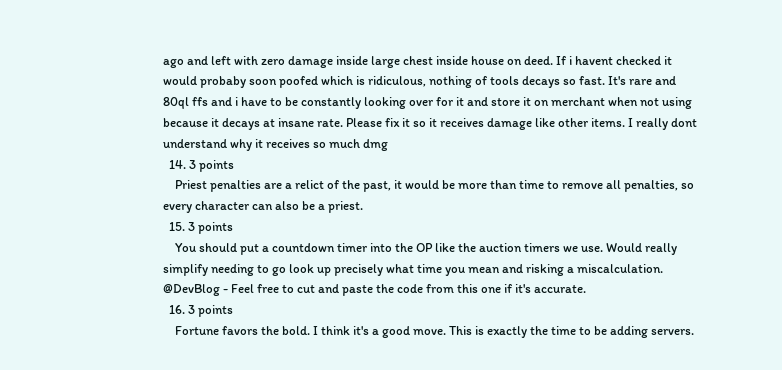ago and left with zero damage inside large chest inside house on deed. If i havent checked it would probaby soon poofed which is ridiculous, nothing of tools decays so fast. It's rare and 80ql ffs and i have to be constantly looking over for it and store it on merchant when not using because it decays at insane rate. Please fix it so it receives damage like other items. I really dont understand why it receives so much dmg
  14. 3 points
    Priest penalties are a relict of the past, it would be more than time to remove all penalties, so every character can also be a priest.
  15. 3 points
    You should put a countdown timer into the OP like the auction timers we use. Would really simplify needing to go look up precisely what time you mean and risking a miscalculation. @DevBlog - Feel free to cut and paste the code from this one if it's accurate.
  16. 3 points
    Fortune favors the bold. I think it's a good move. This is exactly the time to be adding servers.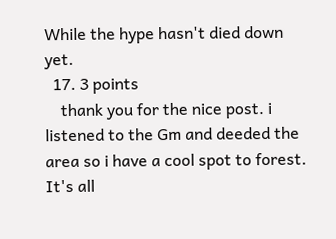While the hype hasn't died down yet.
  17. 3 points
    thank you for the nice post. i listened to the Gm and deeded the area so i have a cool spot to forest. It's all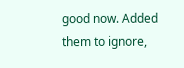good now. Added them to ignore,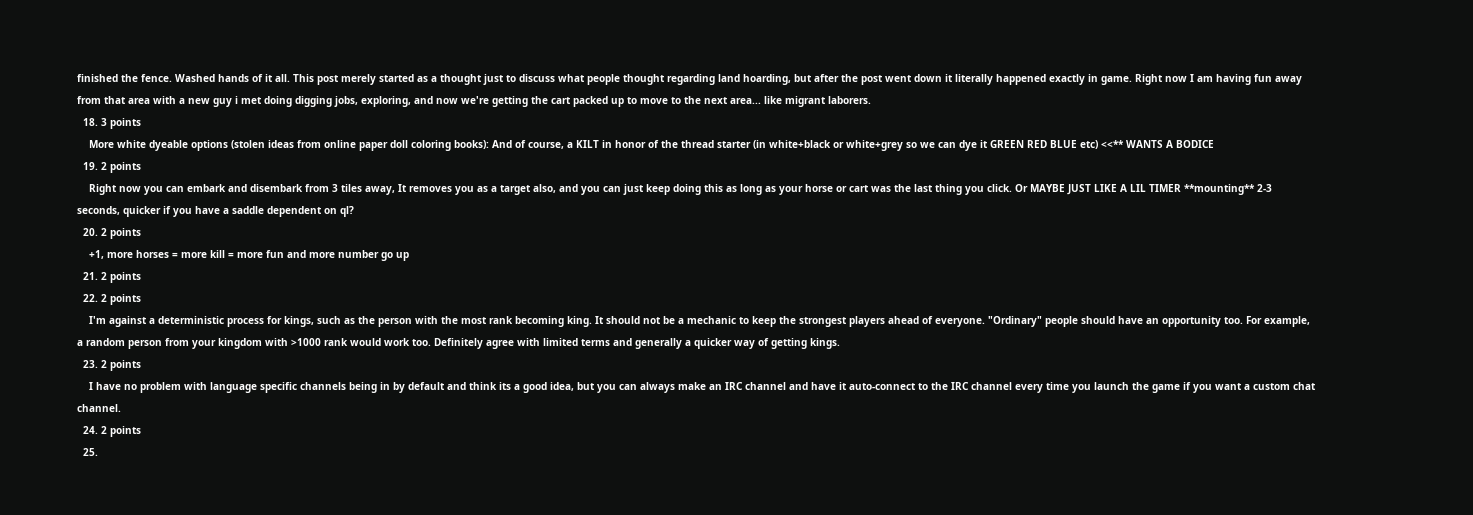finished the fence. Washed hands of it all. This post merely started as a thought just to discuss what people thought regarding land hoarding, but after the post went down it literally happened exactly in game. Right now I am having fun away from that area with a new guy i met doing digging jobs, exploring, and now we're getting the cart packed up to move to the next area... like migrant laborers.
  18. 3 points
    More white dyeable options (stolen ideas from online paper doll coloring books): And of course, a KILT in honor of the thread starter (in white+black or white+grey so we can dye it GREEN RED BLUE etc) <<** WANTS A BODICE
  19. 2 points
    Right now you can embark and disembark from 3 tiles away, It removes you as a target also, and you can just keep doing this as long as your horse or cart was the last thing you click. Or MAYBE JUST LIKE A LIL TIMER **mounting** 2-3 seconds, quicker if you have a saddle dependent on ql?
  20. 2 points
    +1, more horses = more kill = more fun and more number go up
  21. 2 points
  22. 2 points
    I'm against a deterministic process for kings, such as the person with the most rank becoming king. It should not be a mechanic to keep the strongest players ahead of everyone. "Ordinary" people should have an opportunity too. For example, a random person from your kingdom with >1000 rank would work too. Definitely agree with limited terms and generally a quicker way of getting kings.
  23. 2 points
    I have no problem with language specific channels being in by default and think its a good idea, but you can always make an IRC channel and have it auto-connect to the IRC channel every time you launch the game if you want a custom chat channel.
  24. 2 points
  25.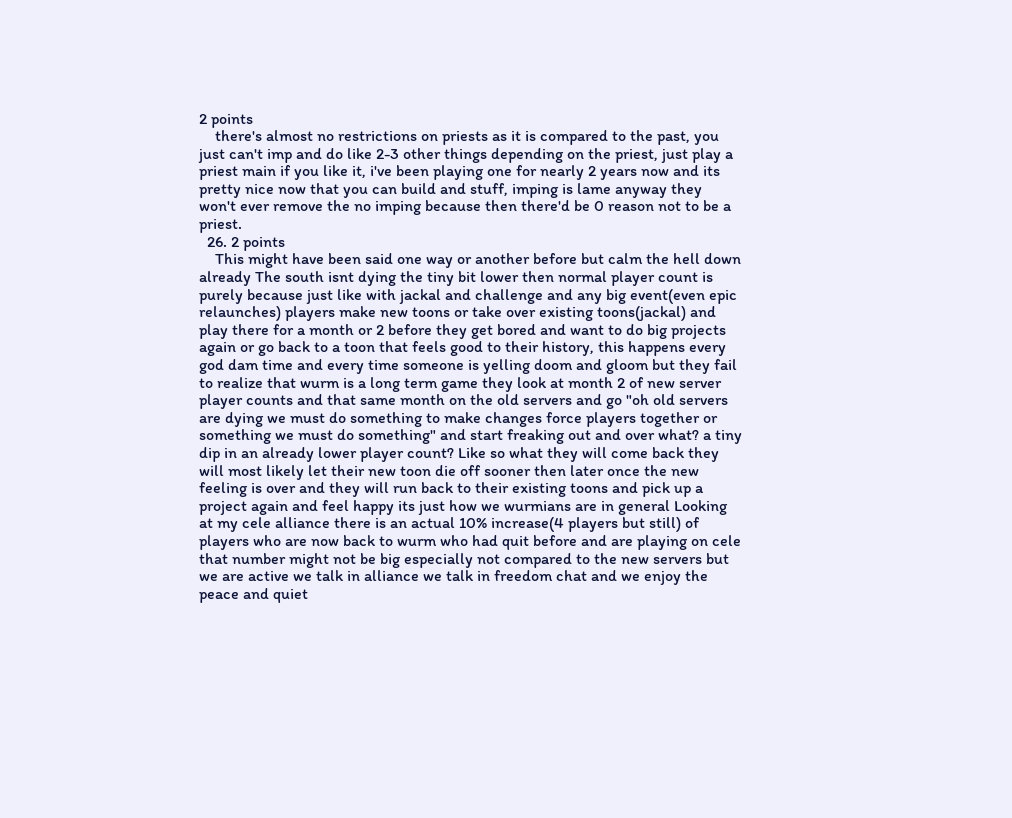2 points
    there's almost no restrictions on priests as it is compared to the past, you just can't imp and do like 2-3 other things depending on the priest, just play a priest main if you like it, i've been playing one for nearly 2 years now and its pretty nice now that you can build and stuff, imping is lame anyway they won't ever remove the no imping because then there'd be 0 reason not to be a priest.
  26. 2 points
    This might have been said one way or another before but calm the hell down already The south isnt dying the tiny bit lower then normal player count is purely because just like with jackal and challenge and any big event(even epic relaunches) players make new toons or take over existing toons(jackal) and play there for a month or 2 before they get bored and want to do big projects again or go back to a toon that feels good to their history, this happens every god dam time and every time someone is yelling doom and gloom but they fail to realize that wurm is a long term game they look at month 2 of new server player counts and that same month on the old servers and go "oh old servers are dying we must do something to make changes force players together or something we must do something" and start freaking out and over what? a tiny dip in an already lower player count? Like so what they will come back they will most likely let their new toon die off sooner then later once the new feeling is over and they will run back to their existing toons and pick up a project again and feel happy its just how we wurmians are in general Looking at my cele alliance there is an actual 10% increase(4 players but still) of players who are now back to wurm who had quit before and are playing on cele that number might not be big especially not compared to the new servers but we are active we talk in alliance we talk in freedom chat and we enjoy the peace and quiet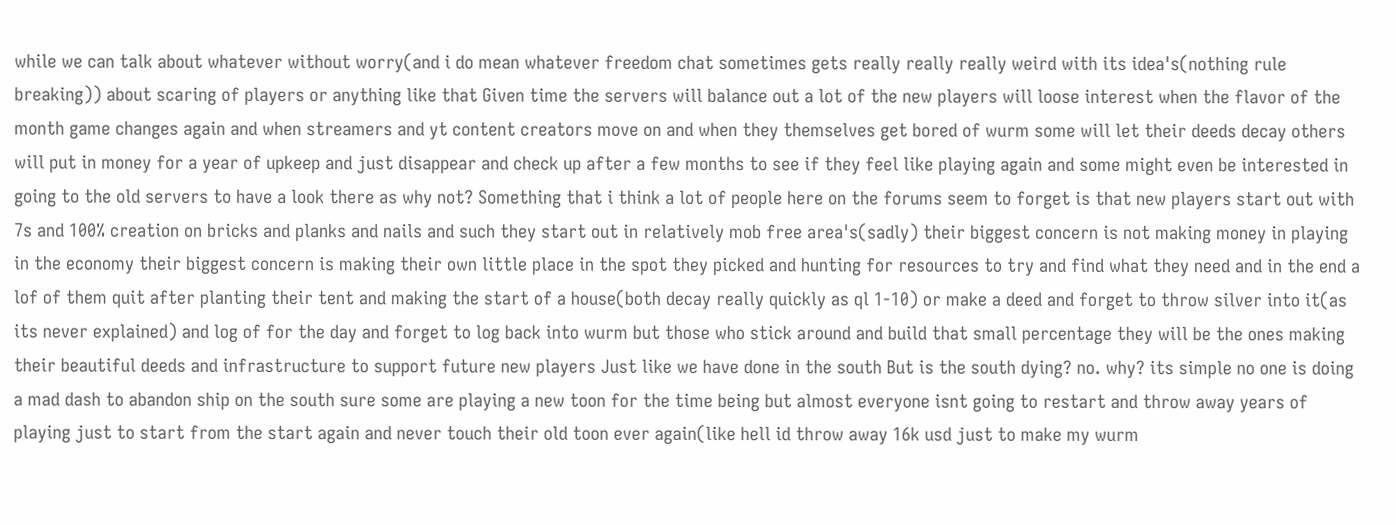while we can talk about whatever without worry(and i do mean whatever freedom chat sometimes gets really really really weird with its idea's(nothing rule breaking)) about scaring of players or anything like that Given time the servers will balance out a lot of the new players will loose interest when the flavor of the month game changes again and when streamers and yt content creators move on and when they themselves get bored of wurm some will let their deeds decay others will put in money for a year of upkeep and just disappear and check up after a few months to see if they feel like playing again and some might even be interested in going to the old servers to have a look there as why not? Something that i think a lot of people here on the forums seem to forget is that new players start out with 7s and 100% creation on bricks and planks and nails and such they start out in relatively mob free area's(sadly) their biggest concern is not making money in playing in the economy their biggest concern is making their own little place in the spot they picked and hunting for resources to try and find what they need and in the end a lof of them quit after planting their tent and making the start of a house(both decay really quickly as ql 1-10) or make a deed and forget to throw silver into it(as its never explained) and log of for the day and forget to log back into wurm but those who stick around and build that small percentage they will be the ones making their beautiful deeds and infrastructure to support future new players Just like we have done in the south But is the south dying? no. why? its simple no one is doing a mad dash to abandon ship on the south sure some are playing a new toon for the time being but almost everyone isnt going to restart and throw away years of playing just to start from the start again and never touch their old toon ever again(like hell id throw away 16k usd just to make my wurm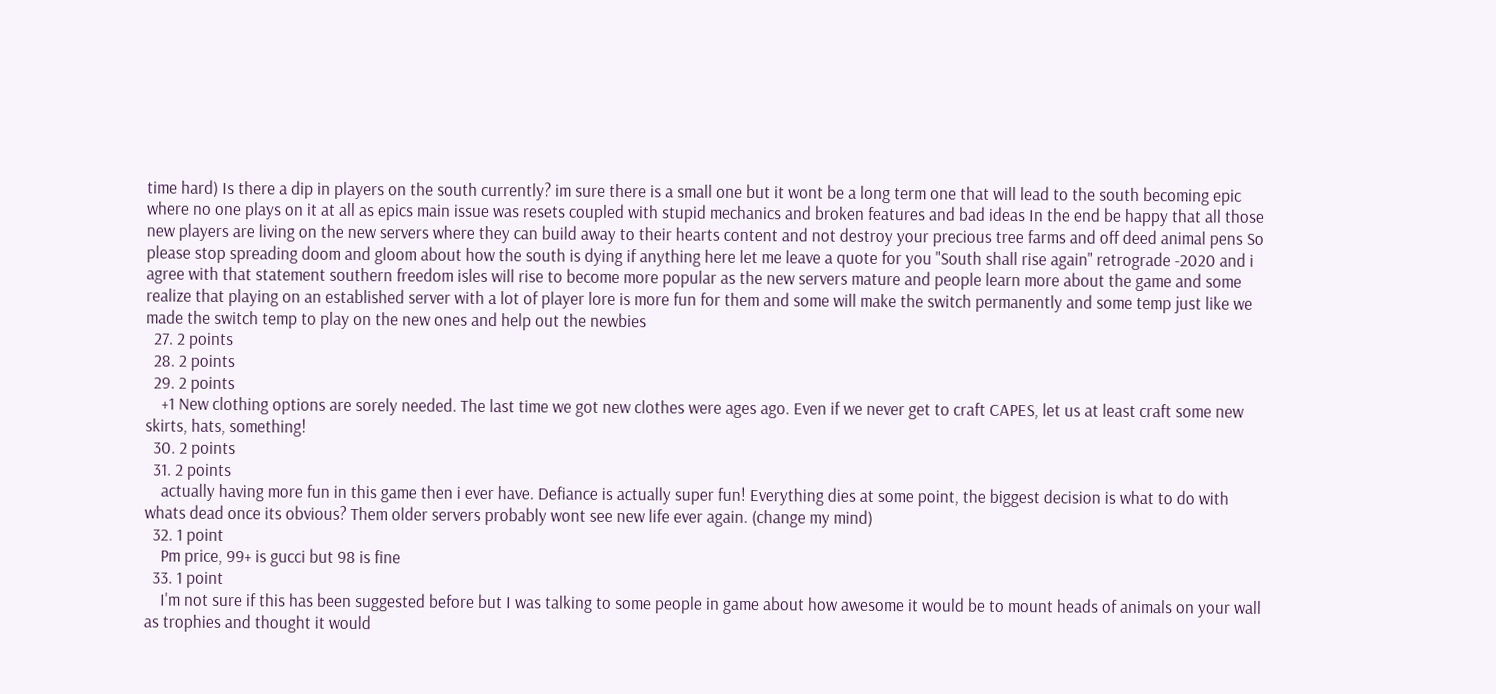time hard) Is there a dip in players on the south currently? im sure there is a small one but it wont be a long term one that will lead to the south becoming epic where no one plays on it at all as epics main issue was resets coupled with stupid mechanics and broken features and bad ideas In the end be happy that all those new players are living on the new servers where they can build away to their hearts content and not destroy your precious tree farms and off deed animal pens So please stop spreading doom and gloom about how the south is dying if anything here let me leave a quote for you "South shall rise again" retrograde -2020 and i agree with that statement southern freedom isles will rise to become more popular as the new servers mature and people learn more about the game and some realize that playing on an established server with a lot of player lore is more fun for them and some will make the switch permanently and some temp just like we made the switch temp to play on the new ones and help out the newbies
  27. 2 points
  28. 2 points
  29. 2 points
    +1 New clothing options are sorely needed. The last time we got new clothes were ages ago. Even if we never get to craft CAPES, let us at least craft some new skirts, hats, something!
  30. 2 points
  31. 2 points
    actually having more fun in this game then i ever have. Defiance is actually super fun! Everything dies at some point, the biggest decision is what to do with whats dead once its obvious? Them older servers probably wont see new life ever again. (change my mind)
  32. 1 point
    Pm price, 99+ is gucci but 98 is fine
  33. 1 point
    I'm not sure if this has been suggested before but I was talking to some people in game about how awesome it would be to mount heads of animals on your wall as trophies and thought it would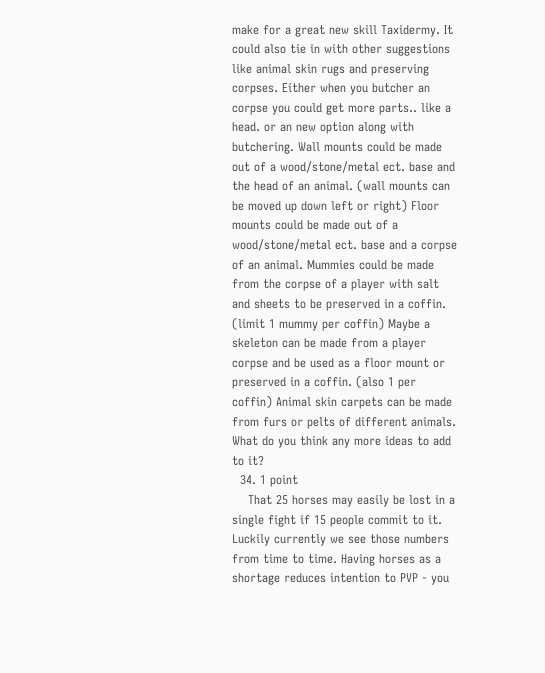make for a great new skill Taxidermy. It could also tie in with other suggestions like animal skin rugs and preserving corpses. Either when you butcher an corpse you could get more parts.. like a head. or an new option along with butchering. Wall mounts could be made out of a wood/stone/metal ect. base and the head of an animal. (wall mounts can be moved up down left or right) Floor mounts could be made out of a wood/stone/metal ect. base and a corpse of an animal. Mummies could be made from the corpse of a player with salt and sheets to be preserved in a coffin. (limit 1 mummy per coffin) Maybe a skeleton can be made from a player corpse and be used as a floor mount or preserved in a coffin. (also 1 per coffin) Animal skin carpets can be made from furs or pelts of different animals. What do you think any more ideas to add to it?
  34. 1 point
    That 25 horses may easily be lost in a single fight if 15 people commit to it. Luckily currently we see those numbers from time to time. Having horses as a shortage reduces intention to PVP - you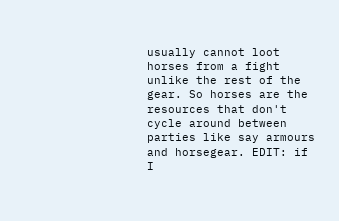usually cannot loot horses from a fight unlike the rest of the gear. So horses are the resources that don't cycle around between parties like say armours and horsegear. EDIT: if I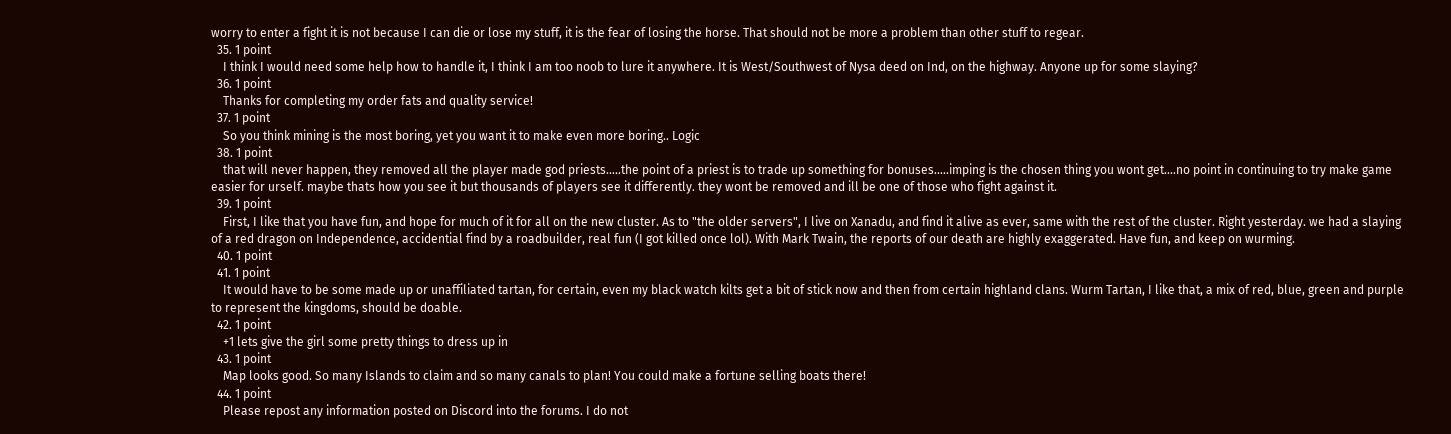worry to enter a fight it is not because I can die or lose my stuff, it is the fear of losing the horse. That should not be more a problem than other stuff to regear.
  35. 1 point
    I think I would need some help how to handle it, I think I am too noob to lure it anywhere. It is West/Southwest of Nysa deed on Ind, on the highway. Anyone up for some slaying?
  36. 1 point
    Thanks for completing my order fats and quality service!
  37. 1 point
    So you think mining is the most boring, yet you want it to make even more boring.. Logic
  38. 1 point
    that will never happen, they removed all the player made god priests.....the point of a priest is to trade up something for bonuses.....imping is the chosen thing you wont get....no point in continuing to try make game easier for urself. maybe thats how you see it but thousands of players see it differently. they wont be removed and ill be one of those who fight against it.
  39. 1 point
    First, I like that you have fun, and hope for much of it for all on the new cluster. As to "the older servers", I live on Xanadu, and find it alive as ever, same with the rest of the cluster. Right yesterday. we had a slaying of a red dragon on Independence, accidential find by a roadbuilder, real fun (I got killed once lol). With Mark Twain, the reports of our death are highly exaggerated. Have fun, and keep on wurming.
  40. 1 point
  41. 1 point
    It would have to be some made up or unaffiliated tartan, for certain, even my black watch kilts get a bit of stick now and then from certain highland clans. Wurm Tartan, I like that, a mix of red, blue, green and purple to represent the kingdoms, should be doable.
  42. 1 point
    +1 lets give the girl some pretty things to dress up in
  43. 1 point
    Map looks good. So many Islands to claim and so many canals to plan! You could make a fortune selling boats there!
  44. 1 point
    Please repost any information posted on Discord into the forums. I do not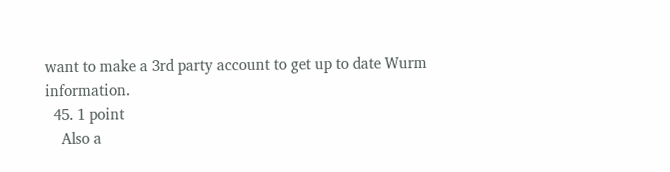want to make a 3rd party account to get up to date Wurm information.
  45. 1 point
    Also a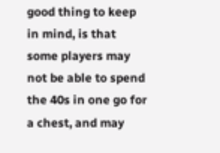good thing to keep in mind, is that some players may not be able to spend the 40s in one go for a chest, and may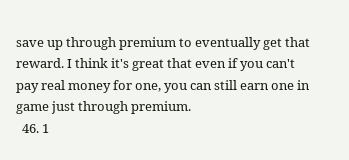save up through premium to eventually get that reward. I think it's great that even if you can't pay real money for one, you can still earn one in game just through premium.
  46. 1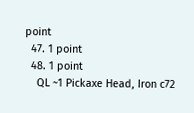point
  47. 1 point
  48. 1 point
    QL ~1 Pickaxe Head, Iron c72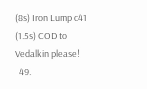(8s) Iron Lump c41 (1.5s) COD to Vedalkin please!
  49.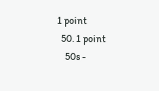1 point
  50. 1 point
    50s -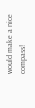would make a nice compass!